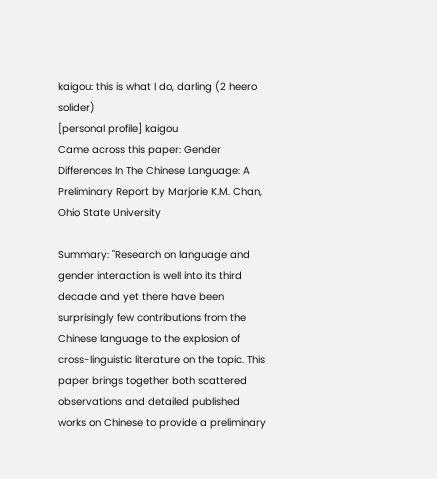kaigou: this is what I do, darling (2 heero solider)
[personal profile] kaigou
Came across this paper: Gender Differences In The Chinese Language: A Preliminary Report by Marjorie K.M. Chan, Ohio State University

Summary: "Research on language and gender interaction is well into its third decade and yet there have been surprisingly few contributions from the Chinese language to the explosion of cross-linguistic literature on the topic. This paper brings together both scattered observations and detailed published works on Chinese to provide a preliminary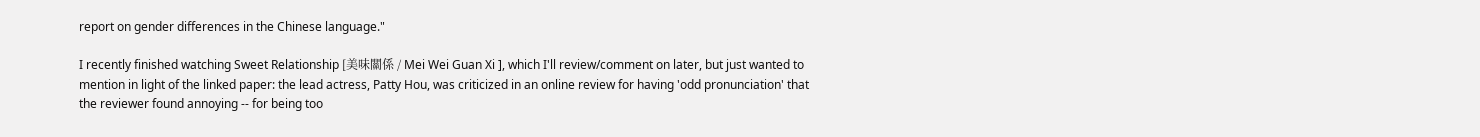report on gender differences in the Chinese language."

I recently finished watching Sweet Relationship [美味關係 / Mei Wei Guan Xi ], which I'll review/comment on later, but just wanted to mention in light of the linked paper: the lead actress, Patty Hou, was criticized in an online review for having 'odd pronunciation' that the reviewer found annoying -- for being too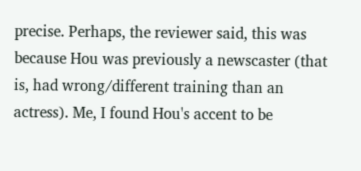precise. Perhaps, the reviewer said, this was because Hou was previously a newscaster (that is, had wrong/different training than an actress). Me, I found Hou's accent to be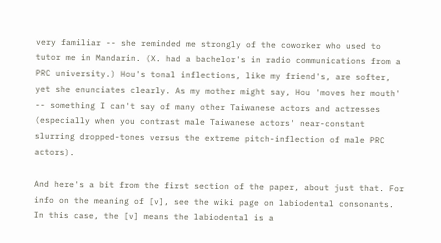very familiar -- she reminded me strongly of the coworker who used to tutor me in Mandarin. (X. had a bachelor's in radio communications from a PRC university.) Hou's tonal inflections, like my friend's, are softer, yet she enunciates clearly. As my mother might say, Hou 'moves her mouth' -- something I can't say of many other Taiwanese actors and actresses (especially when you contrast male Taiwanese actors' near-constant slurring dropped-tones versus the extreme pitch-inflection of male PRC actors).

And here's a bit from the first section of the paper, about just that. For info on the meaning of [v], see the wiki page on labiodental consonants. In this case, the [v] means the labiodental is a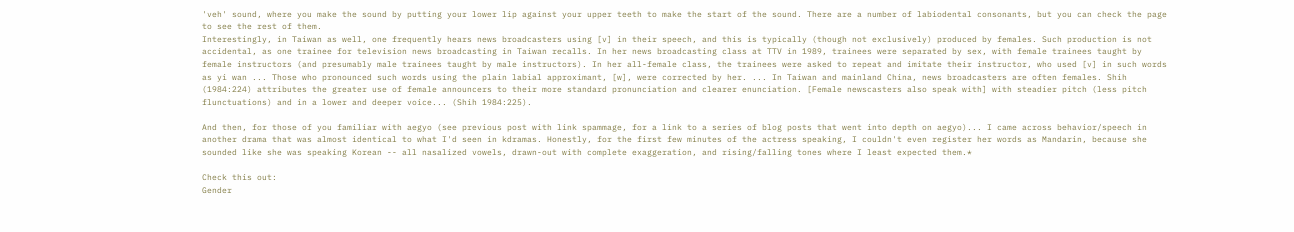'veh' sound, where you make the sound by putting your lower lip against your upper teeth to make the start of the sound. There are a number of labiodental consonants, but you can check the page to see the rest of them.
Interestingly, in Taiwan as well, one frequently hears news broadcasters using [v] in their speech, and this is typically (though not exclusively) produced by females. Such production is not accidental, as one trainee for television news broadcasting in Taiwan recalls. In her news broadcasting class at TTV in 1989, trainees were separated by sex, with female trainees taught by female instructors (and presumably male trainees taught by male instructors). In her all-female class, the trainees were asked to repeat and imitate their instructor, who used [v] in such words as yi wan ... Those who pronounced such words using the plain labial approximant, [w], were corrected by her. ... In Taiwan and mainland China, news broadcasters are often females. Shih (1984:224) attributes the greater use of female announcers to their more standard pronunciation and clearer enunciation. [Female newscasters also speak with] with steadier pitch (less pitch flunctuations) and in a lower and deeper voice... (Shih 1984:225).

And then, for those of you familiar with aegyo (see previous post with link spammage, for a link to a series of blog posts that went into depth on aegyo)... I came across behavior/speech in another drama that was almost identical to what I'd seen in kdramas. Honestly, for the first few minutes of the actress speaking, I couldn't even register her words as Mandarin, because she sounded like she was speaking Korean -- all nasalized vowels, drawn-out with complete exaggeration, and rising/falling tones where I least expected them.*

Check this out:
Gender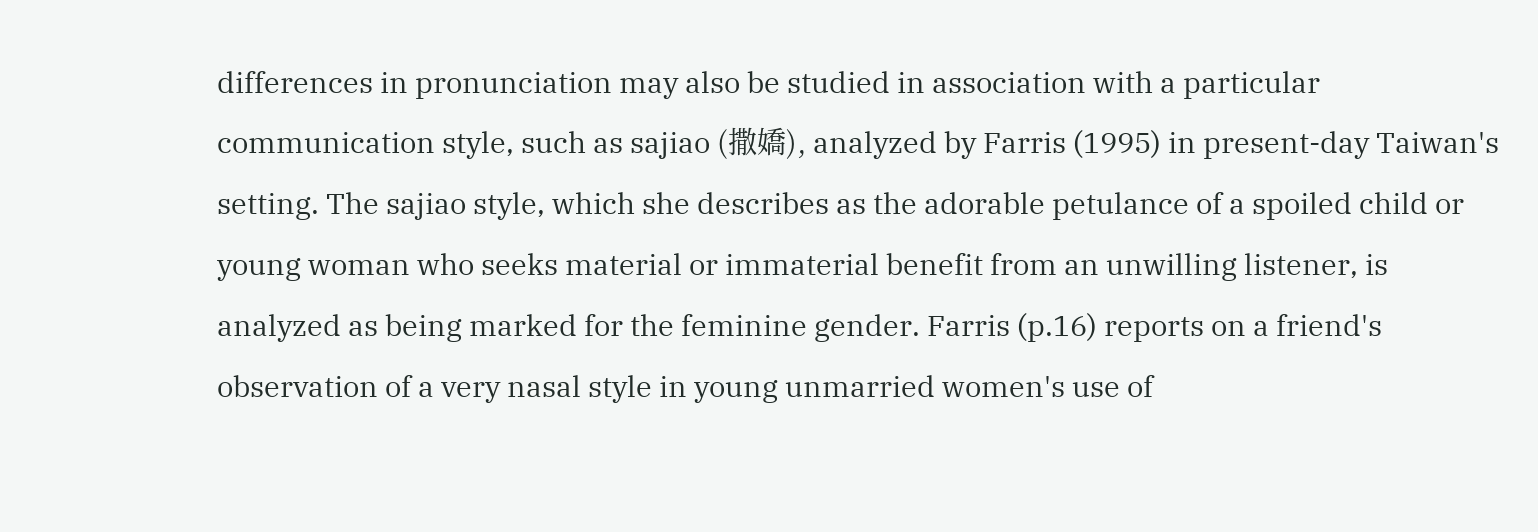differences in pronunciation may also be studied in association with a particular communication style, such as sajiao (撒嬌), analyzed by Farris (1995) in present-day Taiwan's setting. The sajiao style, which she describes as the adorable petulance of a spoiled child or young woman who seeks material or immaterial benefit from an unwilling listener, is analyzed as being marked for the feminine gender. Farris (p.16) reports on a friend's observation of a very nasal style in young unmarried women's use of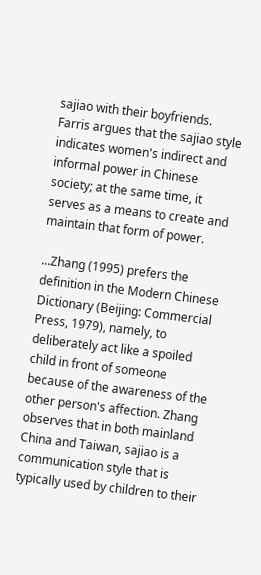sajiao with their boyfriends. Farris argues that the sajiao style indicates women's indirect and informal power in Chinese society; at the same time, it serves as a means to create and maintain that form of power.

...Zhang (1995) prefers the definition in the Modern Chinese Dictionary (Beijing: Commercial Press, 1979), namely, to deliberately act like a spoiled child in front of someone because of the awareness of the other person's affection. Zhang observes that in both mainland China and Taiwan, sajiao is a communication style that is typically used by children to their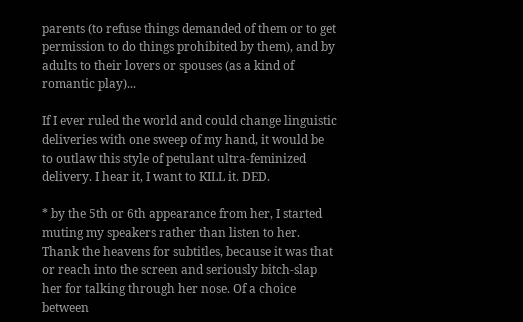parents (to refuse things demanded of them or to get permission to do things prohibited by them), and by adults to their lovers or spouses (as a kind of romantic play)...

If I ever ruled the world and could change linguistic deliveries with one sweep of my hand, it would be to outlaw this style of petulant ultra-feminized delivery. I hear it, I want to KILL it. DED.

* by the 5th or 6th appearance from her, I started muting my speakers rather than listen to her. Thank the heavens for subtitles, because it was that or reach into the screen and seriously bitch-slap her for talking through her nose. Of a choice between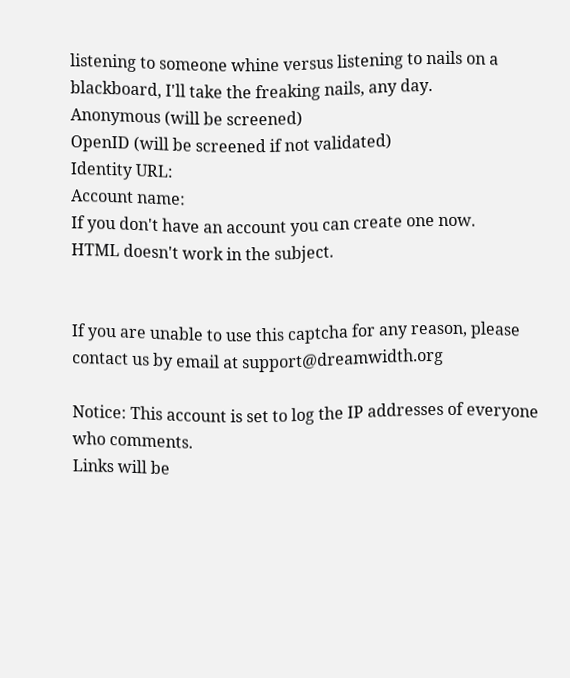listening to someone whine versus listening to nails on a blackboard, I'll take the freaking nails, any day.
Anonymous (will be screened)
OpenID (will be screened if not validated)
Identity URL:
Account name:
If you don't have an account you can create one now.
HTML doesn't work in the subject.


If you are unable to use this captcha for any reason, please contact us by email at support@dreamwidth.org

Notice: This account is set to log the IP addresses of everyone who comments.
Links will be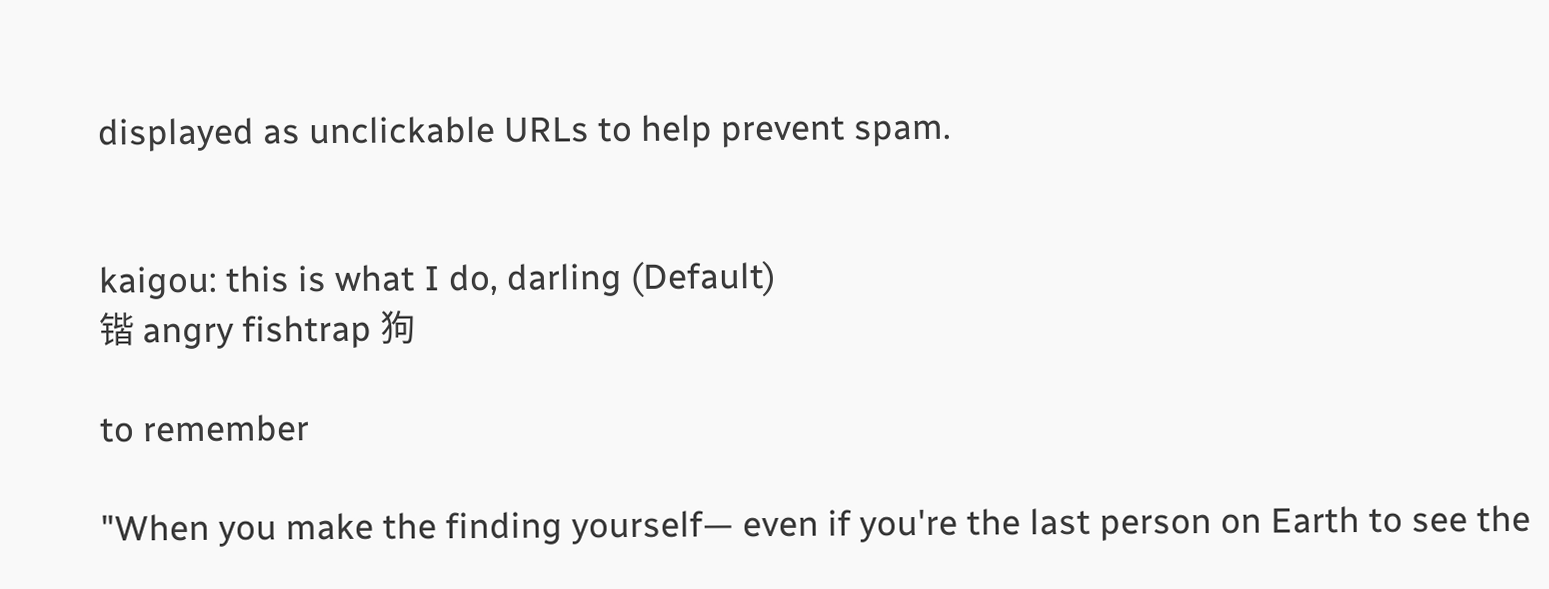displayed as unclickable URLs to help prevent spam.


kaigou: this is what I do, darling (Default)
锴 angry fishtrap 狗

to remember

"When you make the finding yourself— even if you're the last person on Earth to see the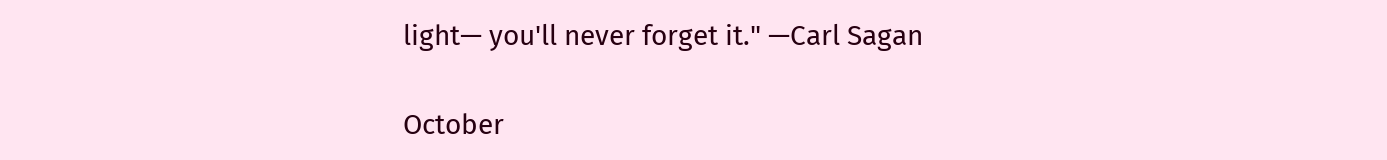light— you'll never forget it." —Carl Sagan

October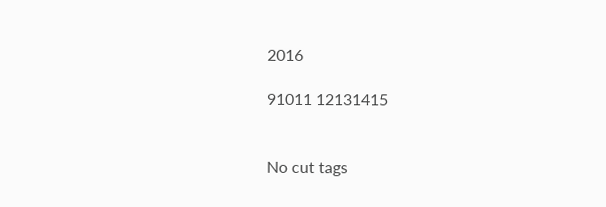2016

91011 12131415


No cut tags